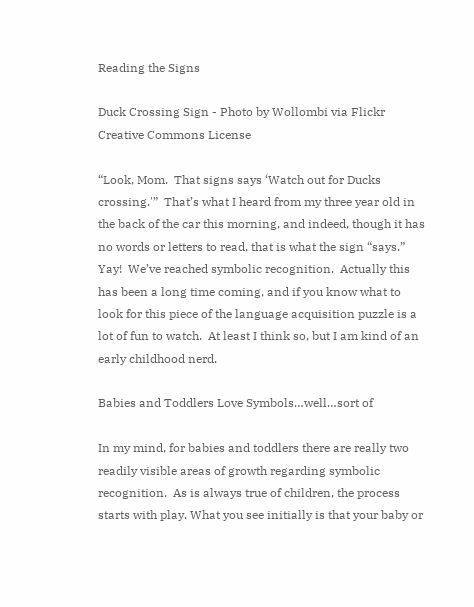Reading the Signs

Duck Crossing Sign - Photo by Wollombi via Flickr Creative Commons License

“Look, Mom.  That signs says ‘Watch out for Ducks crossing.'”  That’s what I heard from my three year old in the back of the car this morning, and indeed, though it has no words or letters to read, that is what the sign “says.”   Yay!  We’ve reached symbolic recognition.  Actually this has been a long time coming, and if you know what to look for this piece of the language acquisition puzzle is a lot of fun to watch.  At least I think so, but I am kind of an early childhood nerd.

Babies and Toddlers Love Symbols…well…sort of

In my mind, for babies and toddlers there are really two readily visible areas of growth regarding symbolic recognition.  As is always true of children, the process starts with play. What you see initially is that your baby or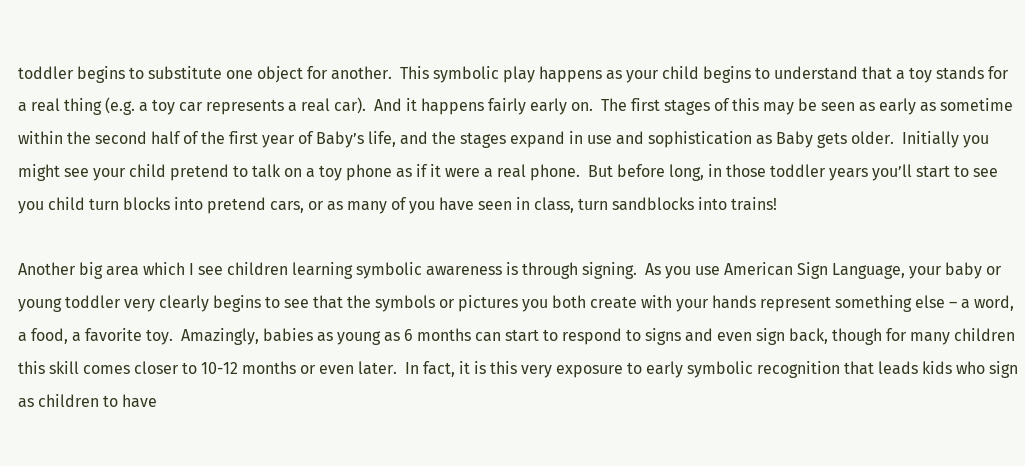toddler begins to substitute one object for another.  This symbolic play happens as your child begins to understand that a toy stands for a real thing (e.g. a toy car represents a real car).  And it happens fairly early on.  The first stages of this may be seen as early as sometime within the second half of the first year of Baby’s life, and the stages expand in use and sophistication as Baby gets older.  Initially you might see your child pretend to talk on a toy phone as if it were a real phone.  But before long, in those toddler years you’ll start to see you child turn blocks into pretend cars, or as many of you have seen in class, turn sandblocks into trains!

Another big area which I see children learning symbolic awareness is through signing.  As you use American Sign Language, your baby or young toddler very clearly begins to see that the symbols or pictures you both create with your hands represent something else – a word, a food, a favorite toy.  Amazingly, babies as young as 6 months can start to respond to signs and even sign back, though for many children this skill comes closer to 10-12 months or even later.  In fact, it is this very exposure to early symbolic recognition that leads kids who sign as children to have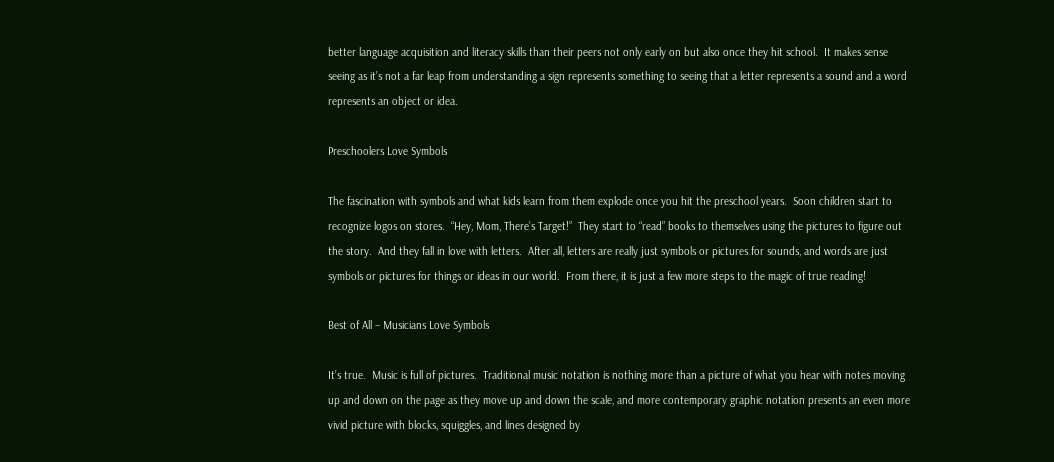better language acquisition and literacy skills than their peers not only early on but also once they hit school.  It makes sense seeing as it’s not a far leap from understanding a sign represents something to seeing that a letter represents a sound and a word represents an object or idea.

Preschoolers Love Symbols

The fascination with symbols and what kids learn from them explode once you hit the preschool years.  Soon children start to recognize logos on stores.  “Hey, Mom, There’s Target!”  They start to “read” books to themselves using the pictures to figure out the story.  And they fall in love with letters.  After all, letters are really just symbols or pictures for sounds, and words are just symbols or pictures for things or ideas in our world.  From there, it is just a few more steps to the magic of true reading!

Best of All – Musicians Love Symbols

It’s true.  Music is full of pictures.  Traditional music notation is nothing more than a picture of what you hear with notes moving up and down on the page as they move up and down the scale, and more contemporary graphic notation presents an even more vivid picture with blocks, squiggles, and lines designed by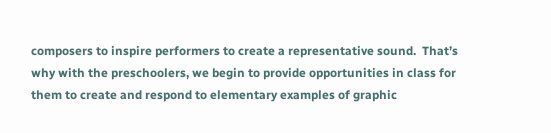composers to inspire performers to create a representative sound.  That’s why with the preschoolers, we begin to provide opportunities in class for them to create and respond to elementary examples of graphic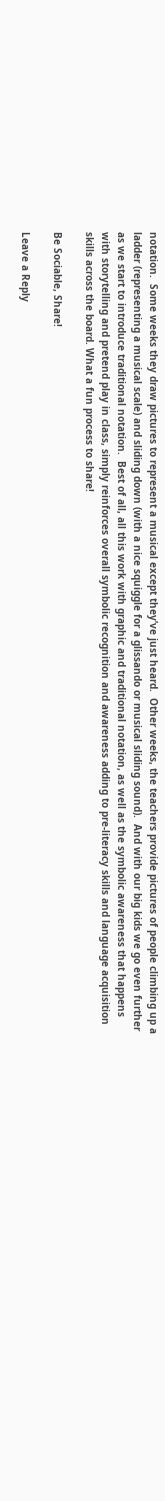notation.  Some weeks they draw pictures to represent a musical except they’ve just heard.  Other weeks, the teachers provide pictures of people climbing up a ladder (representing a musical scale) and sliding down (with a nice squiggle for a glissando or musical sliding sound).  And with our big kids we go even further as we start to introduce traditional notation.  Best of all, all this work with graphic and traditional notation, as well as the symbolic awareness that happens with storytelling and pretend play in class, simply reinforces overall symbolic recognition and awareness adding to pre-literacy skills and language acquisition skills across the board. What a fun process to share!

Be Sociable, Share!

Leave a Reply